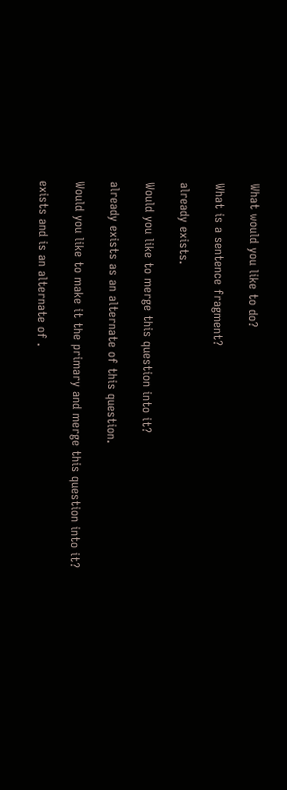What would you like to do?

What is a sentence fragment?

already exists.

Would you like to merge this question into it?

already exists as an alternate of this question.

Would you like to make it the primary and merge this question into it?

exists and is an alternate of .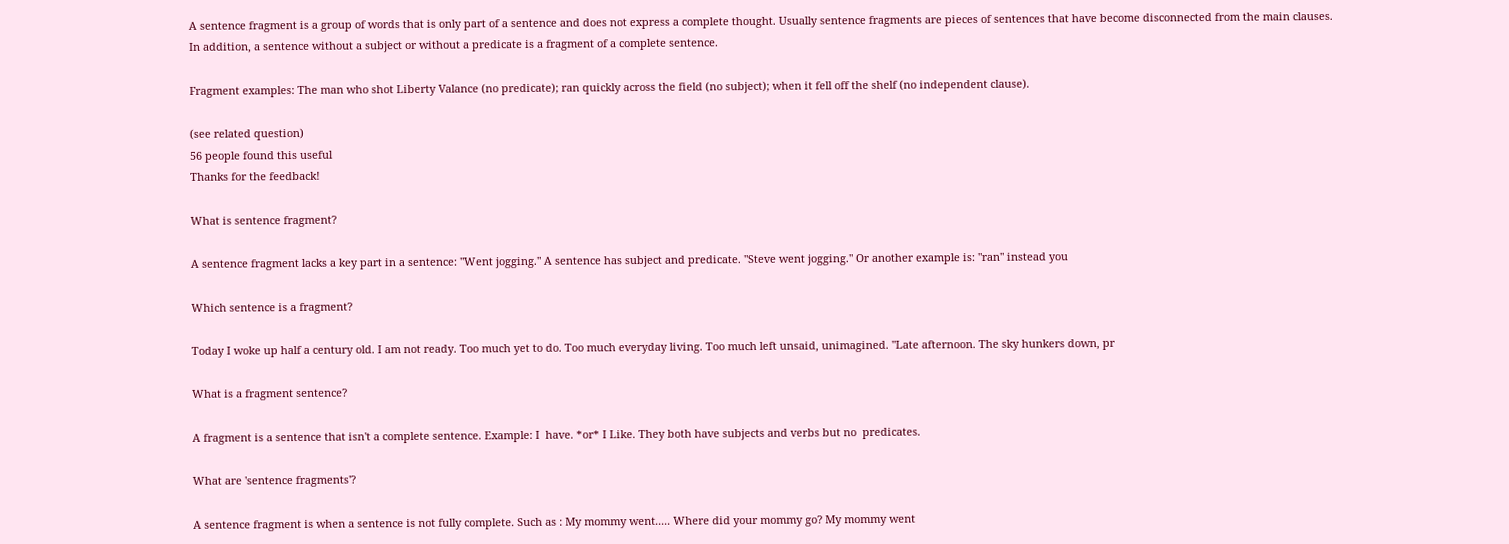A sentence fragment is a group of words that is only part of a sentence and does not express a complete thought. Usually sentence fragments are pieces of sentences that have become disconnected from the main clauses.
In addition, a sentence without a subject or without a predicate is a fragment of a complete sentence.

Fragment examples: The man who shot Liberty Valance (no predicate); ran quickly across the field (no subject); when it fell off the shelf (no independent clause).

(see related question)
56 people found this useful
Thanks for the feedback!

What is sentence fragment?

A sentence fragment lacks a key part in a sentence: "Went jogging." A sentence has subject and predicate. "Steve went jogging." Or another example is: "ran" instead you

Which sentence is a fragment?

Today I woke up half a century old. I am not ready. Too much yet to do. Too much everyday living. Too much left unsaid, unimagined. "Late afternoon. The sky hunkers down, pr

What is a fragment sentence?

A fragment is a sentence that isn't a complete sentence. Example: I  have. *or* I Like. They both have subjects and verbs but no  predicates.

What are 'sentence fragments'?

A sentence fragment is when a sentence is not fully complete. Such as : My mommy went..... Where did your mommy go? My mommy went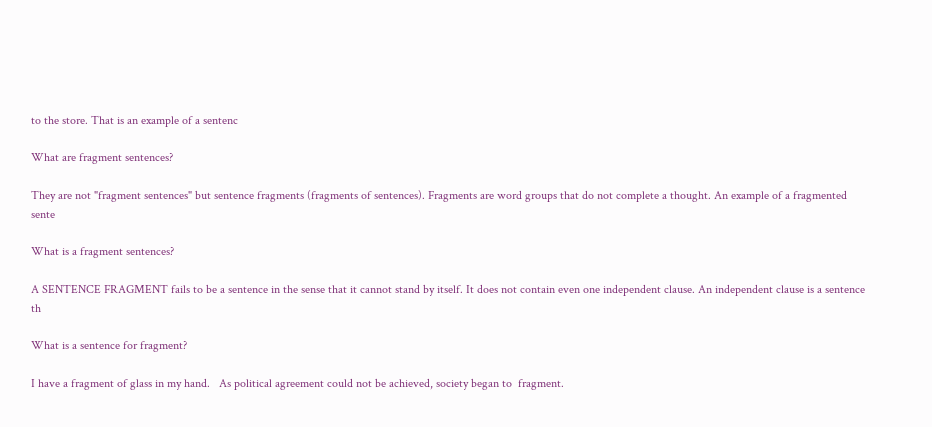to the store. That is an example of a sentenc

What are fragment sentences?

They are not "fragment sentences" but sentence fragments (fragments of sentences). Fragments are word groups that do not complete a thought. An example of a fragmented sente

What is a fragment sentences?

A SENTENCE FRAGMENT fails to be a sentence in the sense that it cannot stand by itself. It does not contain even one independent clause. An independent clause is a sentence th

What is a sentence for fragment?

I have a fragment of glass in my hand.   As political agreement could not be achieved, society began to  fragment.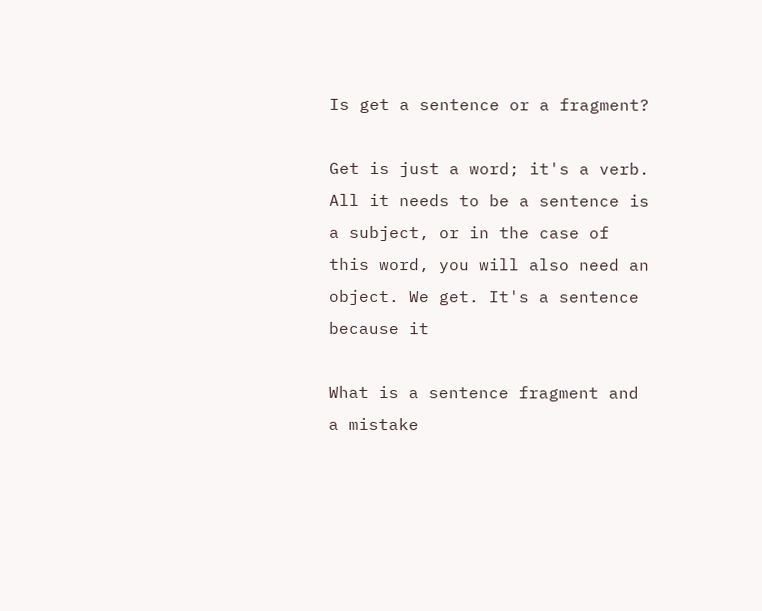Is get a sentence or a fragment?

Get is just a word; it's a verb. All it needs to be a sentence is a subject, or in the case of this word, you will also need an object. We get. It's a sentence because it

What is a sentence fragment and a mistake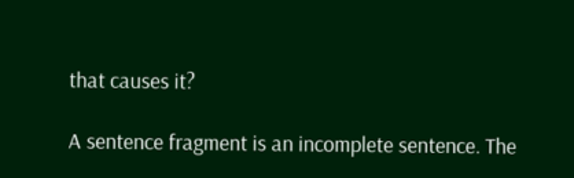that causes it?

A sentence fragment is an incomplete sentence. The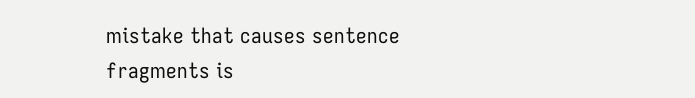mistake that causes sentence fragments is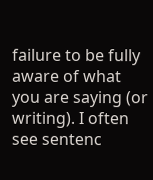failure to be fully aware of what you are saying (or writing). I often see sentenc